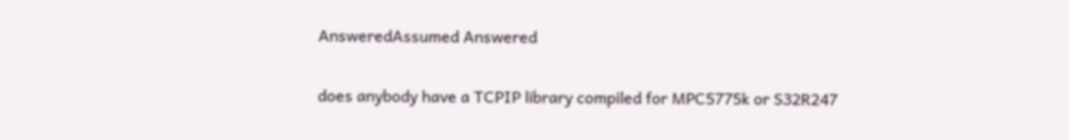AnsweredAssumed Answered

does anybody have a TCPIP library compiled for MPC5775k or S32R247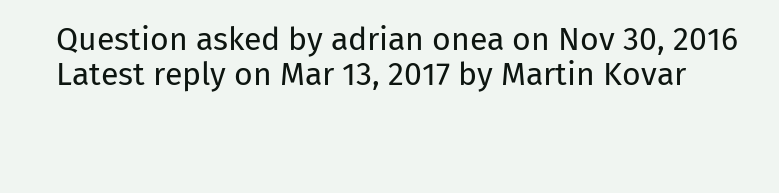Question asked by adrian onea on Nov 30, 2016
Latest reply on Mar 13, 2017 by Martin Kovar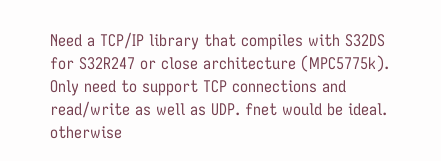Need a TCP/IP library that compiles with S32DS for S32R247 or close architecture (MPC5775k). Only need to support TCP connections and read/write as well as UDP. fnet would be ideal. otherwise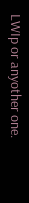LWIp or anyother one.